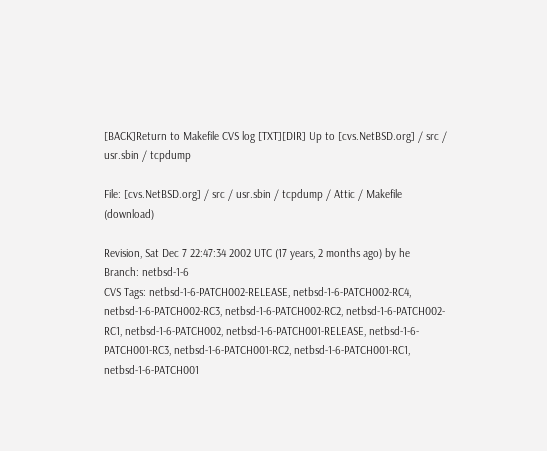[BACK]Return to Makefile CVS log [TXT][DIR] Up to [cvs.NetBSD.org] / src / usr.sbin / tcpdump

File: [cvs.NetBSD.org] / src / usr.sbin / tcpdump / Attic / Makefile (download)

Revision, Sat Dec 7 22:47:34 2002 UTC (17 years, 2 months ago) by he
Branch: netbsd-1-6
CVS Tags: netbsd-1-6-PATCH002-RELEASE, netbsd-1-6-PATCH002-RC4, netbsd-1-6-PATCH002-RC3, netbsd-1-6-PATCH002-RC2, netbsd-1-6-PATCH002-RC1, netbsd-1-6-PATCH002, netbsd-1-6-PATCH001-RELEASE, netbsd-1-6-PATCH001-RC3, netbsd-1-6-PATCH001-RC2, netbsd-1-6-PATCH001-RC1, netbsd-1-6-PATCH001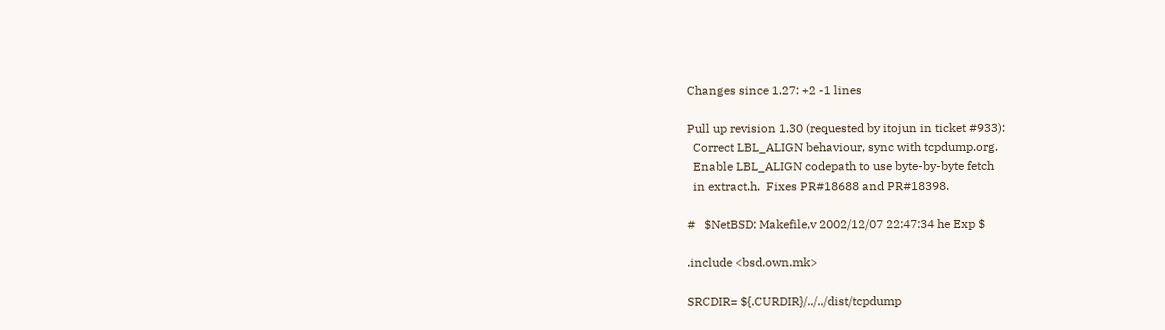Changes since 1.27: +2 -1 lines

Pull up revision 1.30 (requested by itojun in ticket #933):
  Correct LBL_ALIGN behaviour, sync with tcpdump.org.
  Enable LBL_ALIGN codepath to use byte-by-byte fetch
  in extract.h.  Fixes PR#18688 and PR#18398.

#   $NetBSD: Makefile,v 2002/12/07 22:47:34 he Exp $

.include <bsd.own.mk>

SRCDIR= ${.CURDIR}/../../dist/tcpdump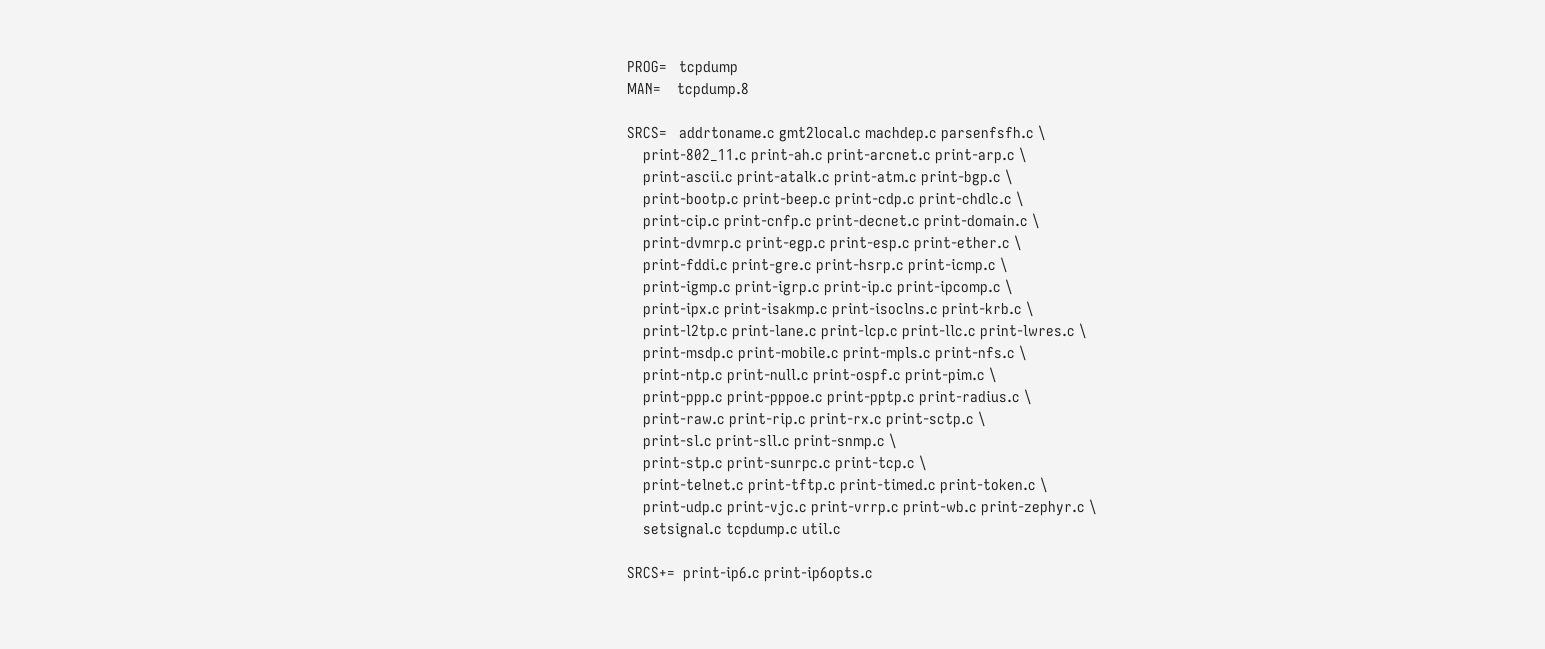PROG=   tcpdump
MAN=    tcpdump.8

SRCS=   addrtoname.c gmt2local.c machdep.c parsenfsfh.c \
    print-802_11.c print-ah.c print-arcnet.c print-arp.c \
    print-ascii.c print-atalk.c print-atm.c print-bgp.c \
    print-bootp.c print-beep.c print-cdp.c print-chdlc.c \
    print-cip.c print-cnfp.c print-decnet.c print-domain.c \
    print-dvmrp.c print-egp.c print-esp.c print-ether.c \
    print-fddi.c print-gre.c print-hsrp.c print-icmp.c \
    print-igmp.c print-igrp.c print-ip.c print-ipcomp.c \
    print-ipx.c print-isakmp.c print-isoclns.c print-krb.c \
    print-l2tp.c print-lane.c print-lcp.c print-llc.c print-lwres.c \
    print-msdp.c print-mobile.c print-mpls.c print-nfs.c \
    print-ntp.c print-null.c print-ospf.c print-pim.c \
    print-ppp.c print-pppoe.c print-pptp.c print-radius.c \
    print-raw.c print-rip.c print-rx.c print-sctp.c \
    print-sl.c print-sll.c print-snmp.c \
    print-stp.c print-sunrpc.c print-tcp.c \
    print-telnet.c print-tftp.c print-timed.c print-token.c \
    print-udp.c print-vjc.c print-vrrp.c print-wb.c print-zephyr.c \
    setsignal.c tcpdump.c util.c

SRCS+=  print-ip6.c print-ip6opts.c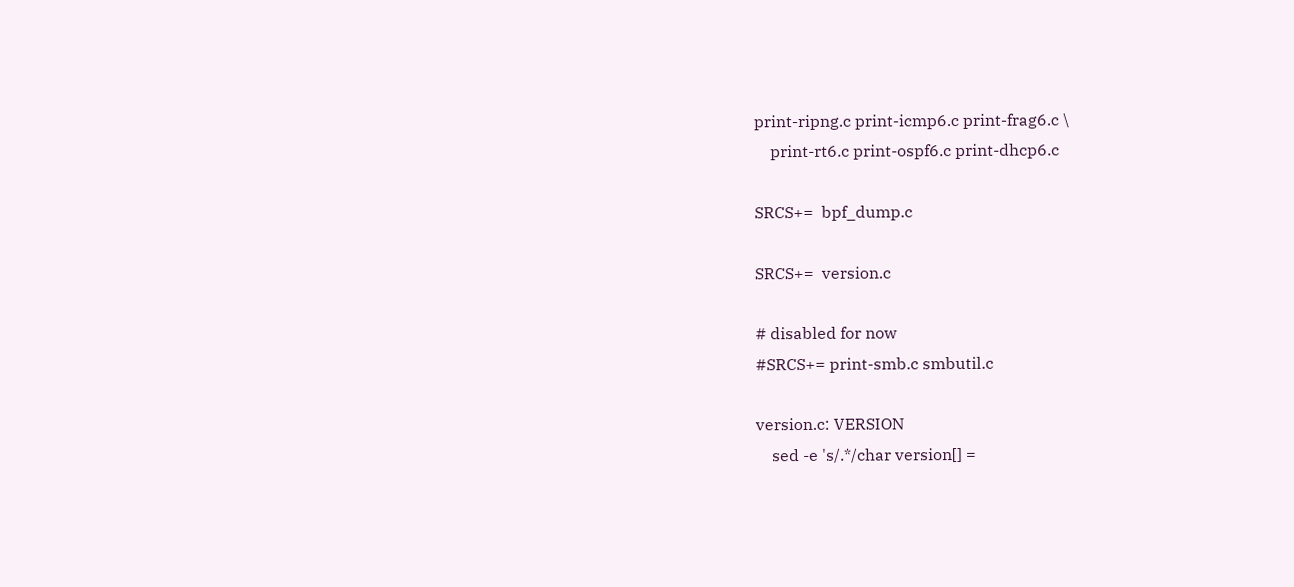print-ripng.c print-icmp6.c print-frag6.c \
    print-rt6.c print-ospf6.c print-dhcp6.c

SRCS+=  bpf_dump.c

SRCS+=  version.c

# disabled for now
#SRCS+= print-smb.c smbutil.c

version.c: VERSION
    sed -e 's/.*/char version[] =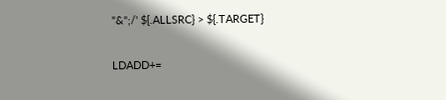"&";/' ${.ALLSRC} > ${.TARGET}

LDADD+=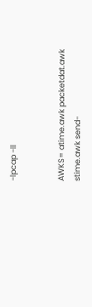-lpcap -ll


AWKS= atime.awk packetdat.awk stime.awk send-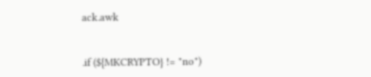ack.awk


.if (${MKCRYPTO} != "no")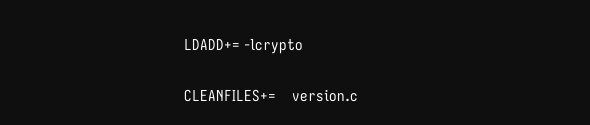LDADD+= -lcrypto

CLEANFILES+=    version.c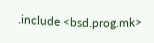.include <bsd.prog.mk>